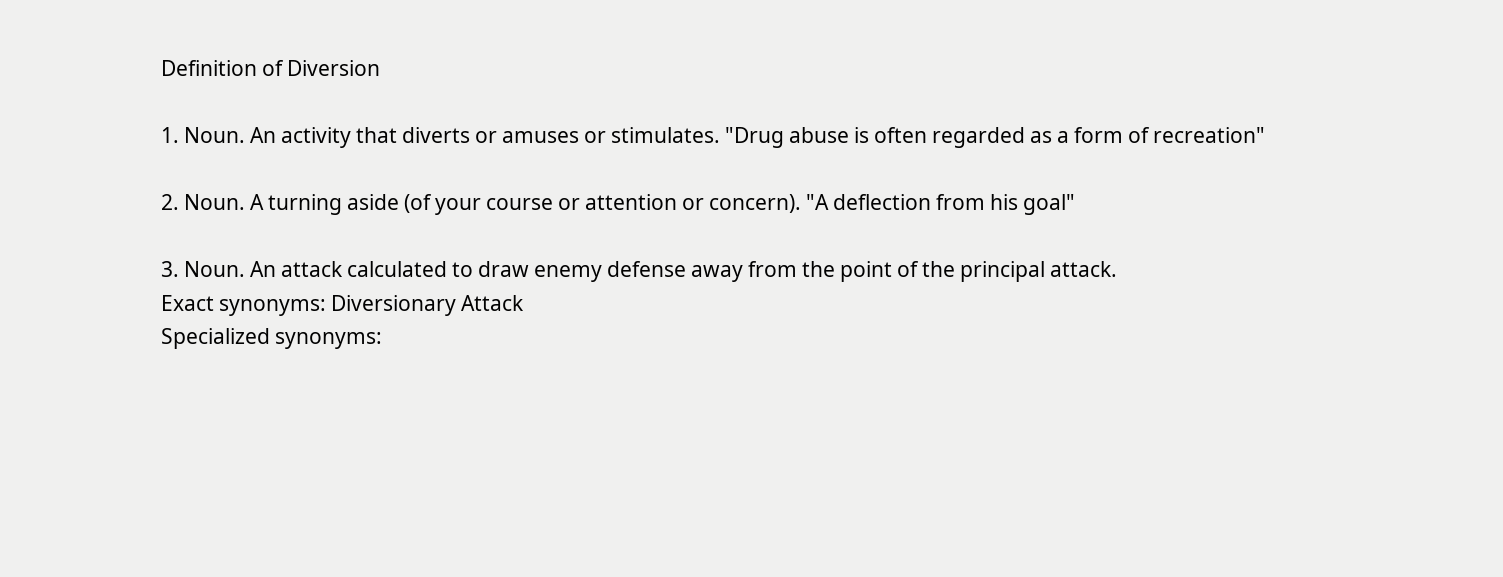Definition of Diversion

1. Noun. An activity that diverts or amuses or stimulates. "Drug abuse is often regarded as a form of recreation"

2. Noun. A turning aside (of your course or attention or concern). "A deflection from his goal"

3. Noun. An attack calculated to draw enemy defense away from the point of the principal attack.
Exact synonyms: Diversionary Attack
Specialized synonyms: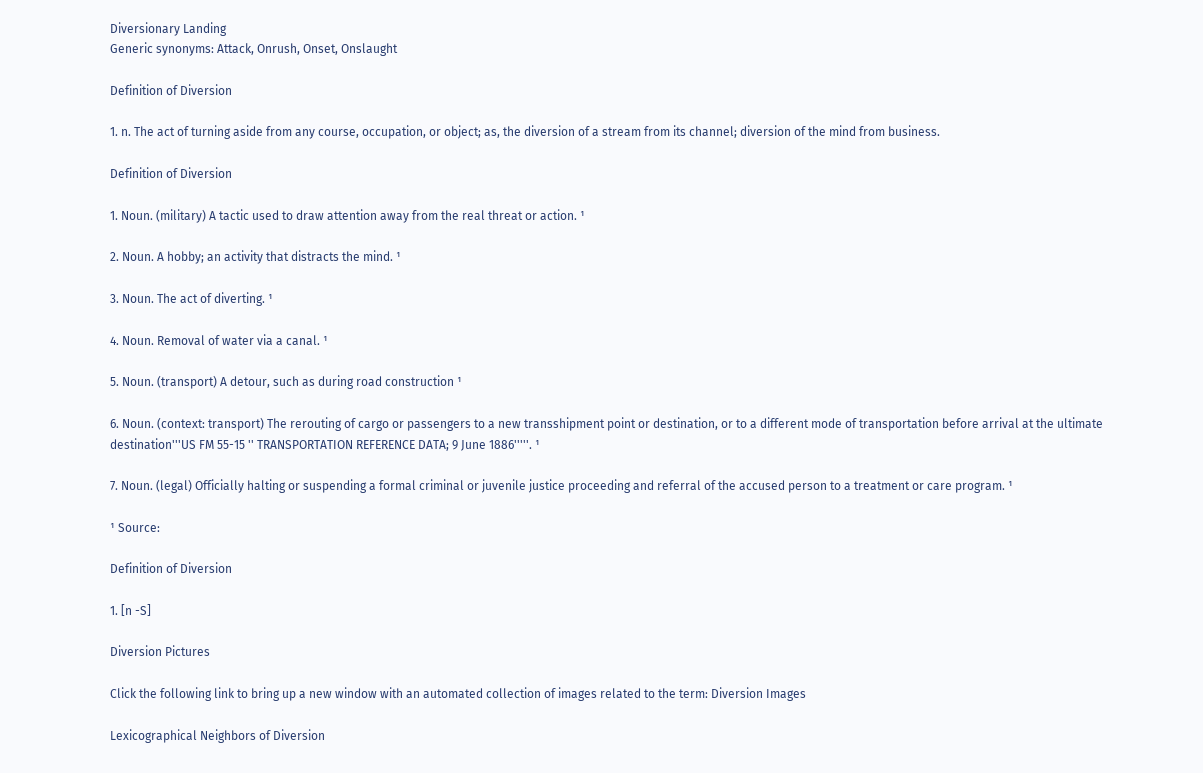Diversionary Landing
Generic synonyms: Attack, Onrush, Onset, Onslaught

Definition of Diversion

1. n. The act of turning aside from any course, occupation, or object; as, the diversion of a stream from its channel; diversion of the mind from business.

Definition of Diversion

1. Noun. (military) A tactic used to draw attention away from the real threat or action. ¹

2. Noun. A hobby; an activity that distracts the mind. ¹

3. Noun. The act of diverting. ¹

4. Noun. Removal of water via a canal. ¹

5. Noun. (transport) A detour, such as during road construction ¹

6. Noun. (context: transport) The rerouting of cargo or passengers to a new transshipment point or destination, or to a different mode of transportation before arrival at the ultimate destination'''US FM 55-15 '' TRANSPORTATION REFERENCE DATA; 9 June 1886'''''. ¹

7. Noun. (legal) Officially halting or suspending a formal criminal or juvenile justice proceeding and referral of the accused person to a treatment or care program. ¹

¹ Source:

Definition of Diversion

1. [n -S]

Diversion Pictures

Click the following link to bring up a new window with an automated collection of images related to the term: Diversion Images

Lexicographical Neighbors of Diversion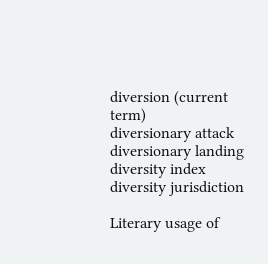diversion (current term)
diversionary attack
diversionary landing
diversity index
diversity jurisdiction

Literary usage of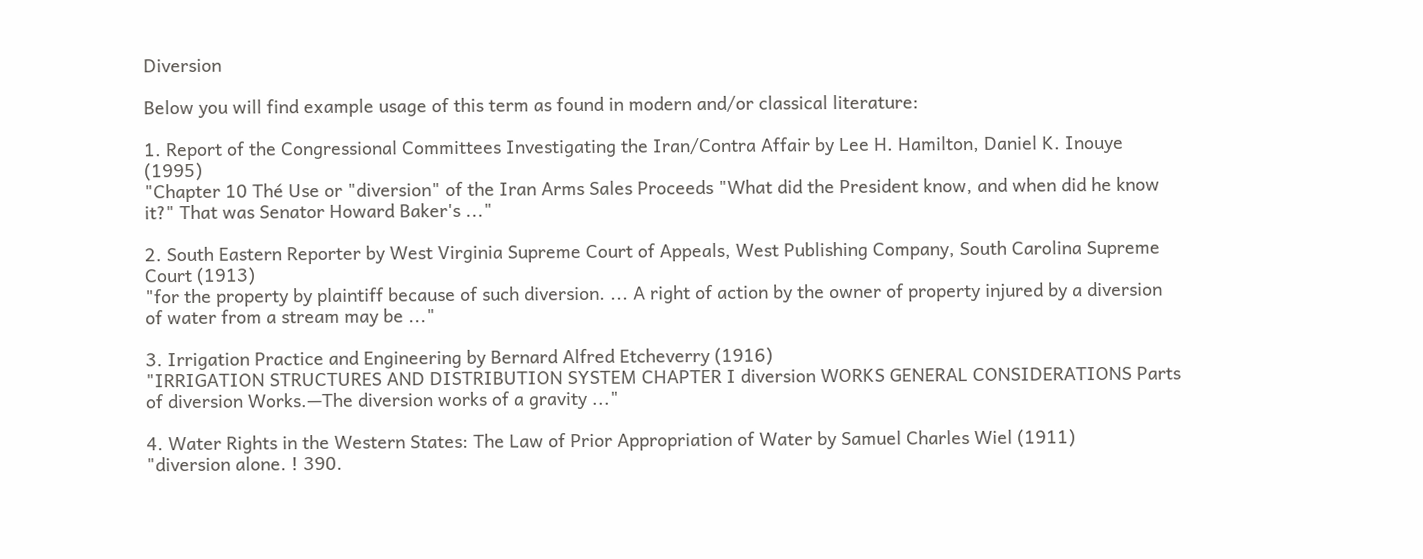Diversion

Below you will find example usage of this term as found in modern and/or classical literature:

1. Report of the Congressional Committees Investigating the Iran/Contra Affair by Lee H. Hamilton, Daniel K. Inouye (1995)
"Chapter 10 Thé Use or "diversion" of the Iran Arms Sales Proceeds "What did the President know, and when did he know it?" That was Senator Howard Baker's ..."

2. South Eastern Reporter by West Virginia Supreme Court of Appeals, West Publishing Company, South Carolina Supreme Court (1913)
"for the property by plaintiff because of such diversion. ... A right of action by the owner of property injured by a diversion of water from a stream may be ..."

3. Irrigation Practice and Engineering by Bernard Alfred Etcheverry (1916)
"IRRIGATION STRUCTURES AND DISTRIBUTION SYSTEM CHAPTER I diversion WORKS GENERAL CONSIDERATIONS Parts of diversion Works.—The diversion works of a gravity ..."

4. Water Rights in the Western States: The Law of Prior Appropriation of Water by Samuel Charles Wiel (1911)
"diversion alone. ! 390.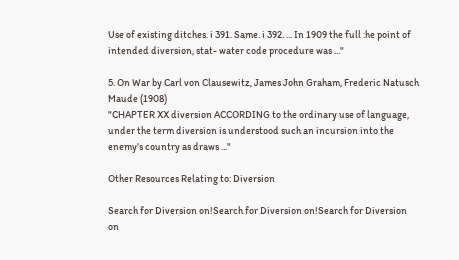Use of existing ditches. i 391. Same. i 392. ... In 1909 the full :he point of intended diversion, stat- water code procedure was ..."

5. On War by Carl von Clausewitz, James John Graham, Frederic Natusch Maude (1908)
"CHAPTER XX diversion ACCORDING to the ordinary use of language, under the term diversion is understood such an incursion into the enemy's country as draws ..."

Other Resources Relating to: Diversion

Search for Diversion on!Search for Diversion on!Search for Diversion on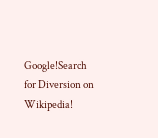Google!Search for Diversion on Wikipedia!